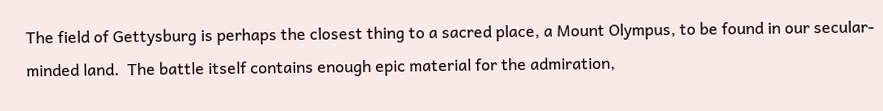The field of Gettysburg is perhaps the closest thing to a sacred place, a Mount Olympus, to be found in our secular-minded land.  The battle itself contains enough epic material for the admiration,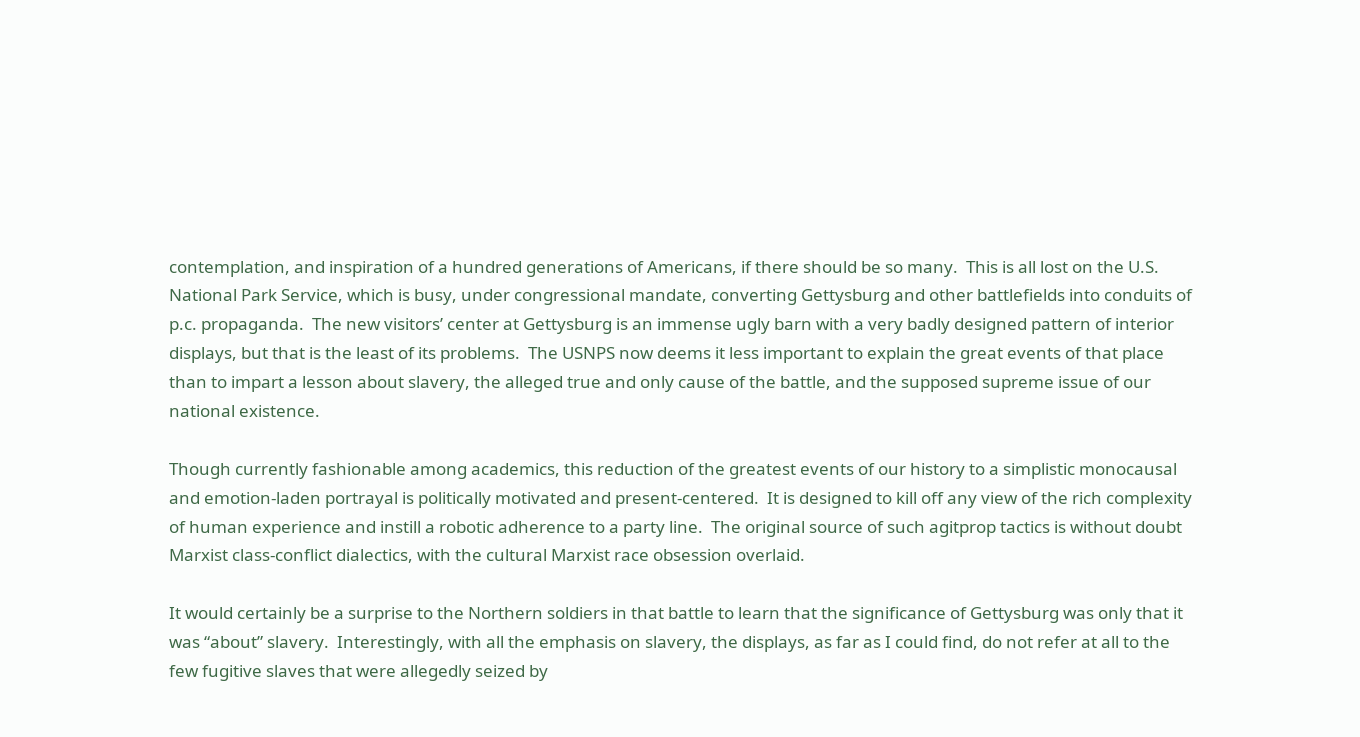contemplation, and inspiration of a hundred generations of Americans, if there should be so many.  This is all lost on the U.S. National Park Service, which is busy, under congressional mandate, converting Gettysburg and other battlefields into conduits of p.c. propaganda.  The new visitors’ center at Gettysburg is an immense ugly barn with a very badly designed pattern of interior displays, but that is the least of its problems.  The USNPS now deems it less important to explain the great events of that place than to impart a lesson about slavery, the alleged true and only cause of the battle, and the supposed supreme issue of our national existence.

Though currently fashionable among academics, this reduction of the greatest events of our history to a simplistic monocausal and emotion-laden portrayal is politically motivated and present-centered.  It is designed to kill off any view of the rich complexity of human experience and instill a robotic adherence to a party line.  The original source of such agitprop tactics is without doubt Marxist class-conflict dialectics, with the cultural Marxist race obsession overlaid.

It would certainly be a surprise to the Northern soldiers in that battle to learn that the significance of Gettysburg was only that it was “about” slavery.  Interestingly, with all the emphasis on slavery, the displays, as far as I could find, do not refer at all to the few fugitive slaves that were allegedly seized by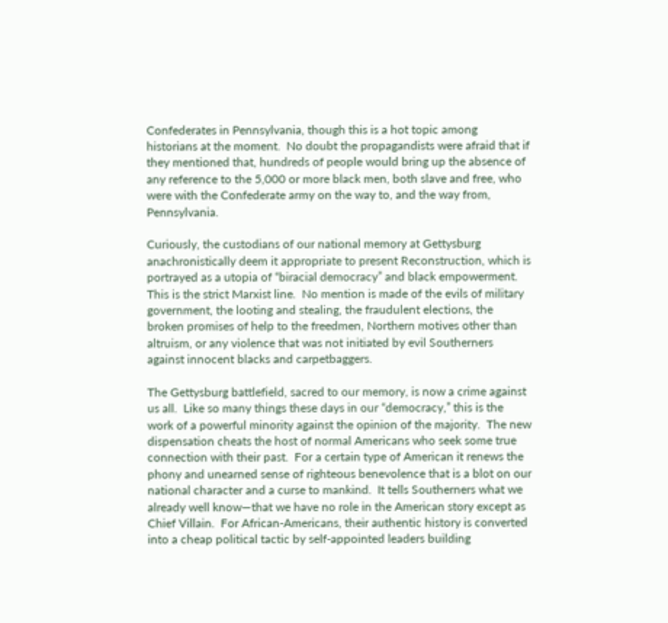Confederates in Pennsylvania, though this is a hot topic among historians at the moment.  No doubt the propagandists were afraid that if they mentioned that, hundreds of people would bring up the absence of any reference to the 5,000 or more black men, both slave and free, who were with the Confederate army on the way to, and the way from, Pennsylvania.

Curiously, the custodians of our national memory at Gettysburg anachronistically deem it appropriate to present Reconstruction, which is portrayed as a utopia of “biracial democracy” and black empowerment.  This is the strict Marxist line.  No mention is made of the evils of military government, the looting and stealing, the fraudulent elections, the broken promises of help to the freedmen, Northern motives other than altruism, or any violence that was not initiated by evil Southerners against innocent blacks and carpetbaggers.

The Gettysburg battlefield, sacred to our memory, is now a crime against us all.  Like so many things these days in our “democracy,” this is the work of a powerful minority against the opinion of the majority.  The new dispensation cheats the host of normal Americans who seek some true connection with their past.  For a certain type of American it renews the phony and unearned sense of righteous benevolence that is a blot on our national character and a curse to mankind.  It tells Southerners what we already well know—that we have no role in the American story except as Chief Villain.  For African-Americans, their authentic history is converted into a cheap political tactic by self-appointed leaders building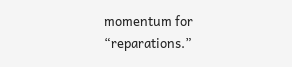momentum for “reparations.”